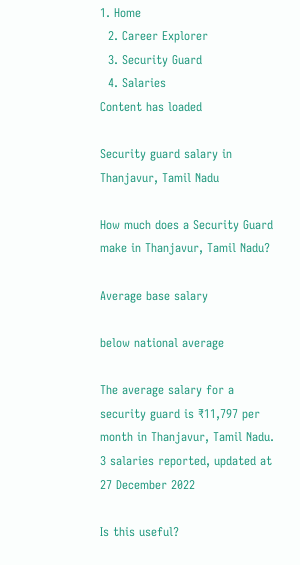1. Home
  2. Career Explorer
  3. Security Guard
  4. Salaries
Content has loaded

Security guard salary in Thanjavur, Tamil Nadu

How much does a Security Guard make in Thanjavur, Tamil Nadu?

Average base salary

below national average

The average salary for a security guard is ₹11,797 per month in Thanjavur, Tamil Nadu. 3 salaries reported, updated at 27 December 2022

Is this useful?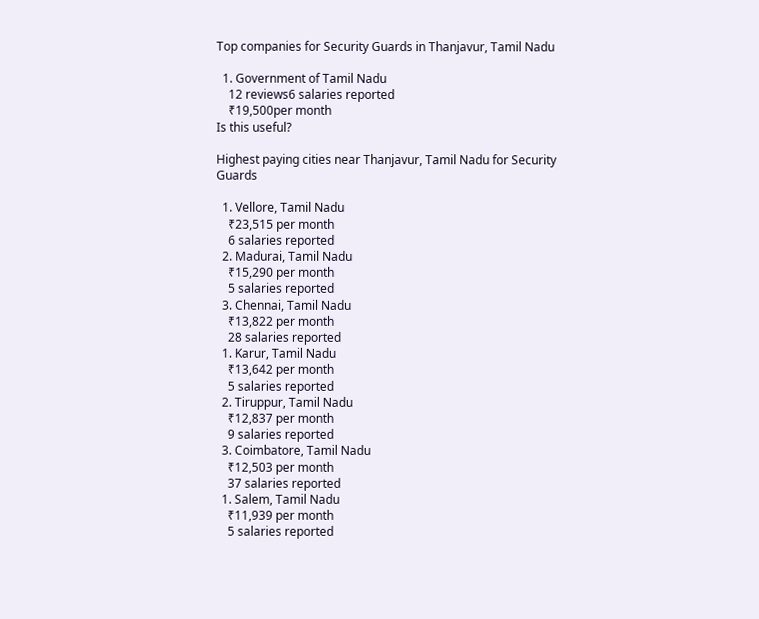Top companies for Security Guards in Thanjavur, Tamil Nadu

  1. Government of Tamil Nadu
    12 reviews6 salaries reported
    ₹19,500per month
Is this useful?

Highest paying cities near Thanjavur, Tamil Nadu for Security Guards

  1. Vellore, Tamil Nadu
    ₹23,515 per month
    6 salaries reported
  2. Madurai, Tamil Nadu
    ₹15,290 per month
    5 salaries reported
  3. Chennai, Tamil Nadu
    ₹13,822 per month
    28 salaries reported
  1. Karur, Tamil Nadu
    ₹13,642 per month
    5 salaries reported
  2. Tiruppur, Tamil Nadu
    ₹12,837 per month
    9 salaries reported
  3. Coimbatore, Tamil Nadu
    ₹12,503 per month
    37 salaries reported
  1. Salem, Tamil Nadu
    ₹11,939 per month
    5 salaries reported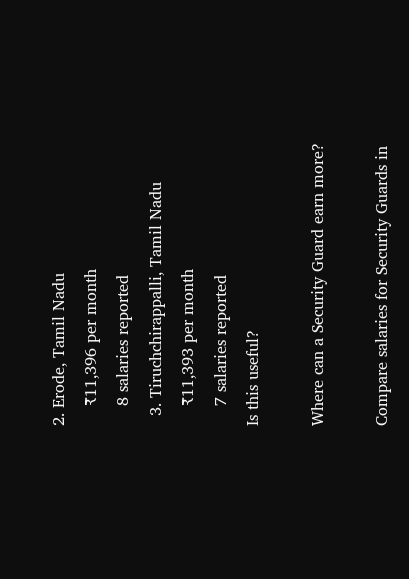2. Erode, Tamil Nadu
    ₹11,396 per month
    8 salaries reported
  3. Tiruchchirappalli, Tamil Nadu
    ₹11,393 per month
    7 salaries reported
Is this useful?

Where can a Security Guard earn more?

Compare salaries for Security Guards in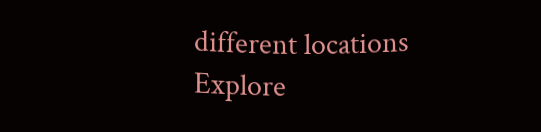different locations
Explore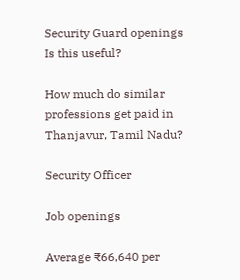Security Guard openings
Is this useful?

How much do similar professions get paid in Thanjavur, Tamil Nadu?

Security Officer

Job openings

Average ₹66,640 per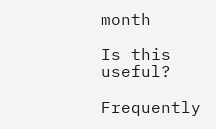month

Is this useful?

Frequently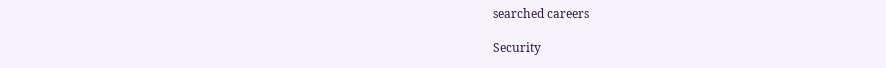searched careers

Security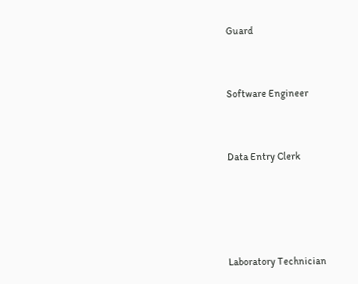Guard


Software Engineer


Data Entry Clerk




Laboratory Technician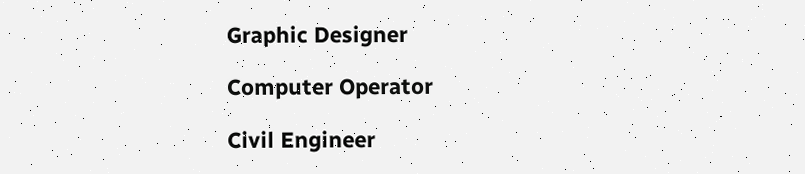Graphic Designer

Computer Operator

Civil Engineer